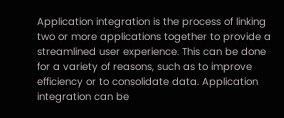Application integration is the process of linking two or more applications together to provide a streamlined user experience. This can be done for a variety of reasons, such as to improve efficiency or to consolidate data. Application integration can be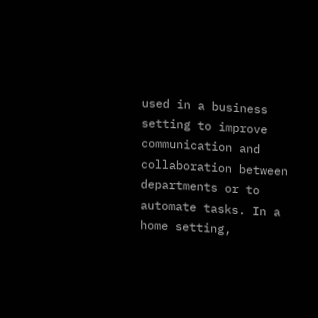used in a business setting to improve communication and collaboration between departments or to automate tasks. In a home setting,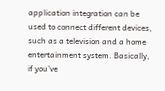application integration can be used to connect different devices, such as a television and a home entertainment system. Basically, if you’ve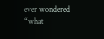ever wondered “what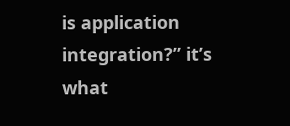is application integration?” it’s what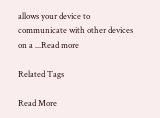allows your device to communicate with other devices on a ...Read more

Related Tags

Read More